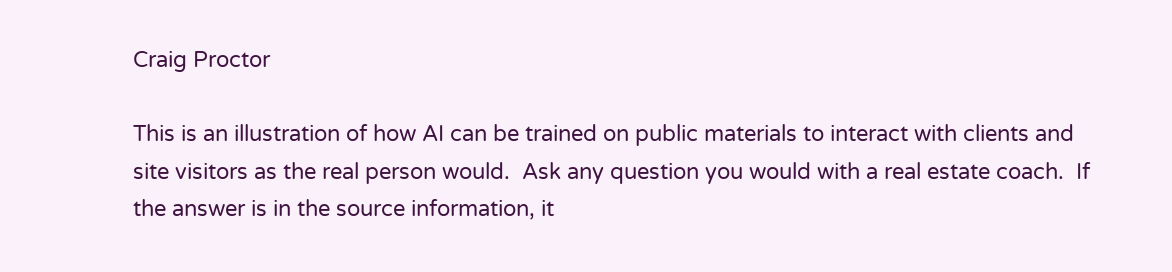Craig Proctor

This is an illustration of how AI can be trained on public materials to interact with clients and site visitors as the real person would.  Ask any question you would with a real estate coach.  If the answer is in the source information, it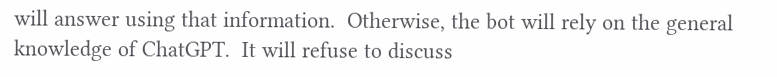will answer using that information.  Otherwise, the bot will rely on the general knowledge of ChatGPT.  It will refuse to discuss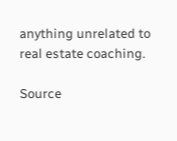anything unrelated to real estate coaching.

Source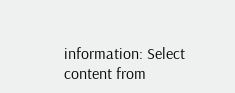information: Select content from